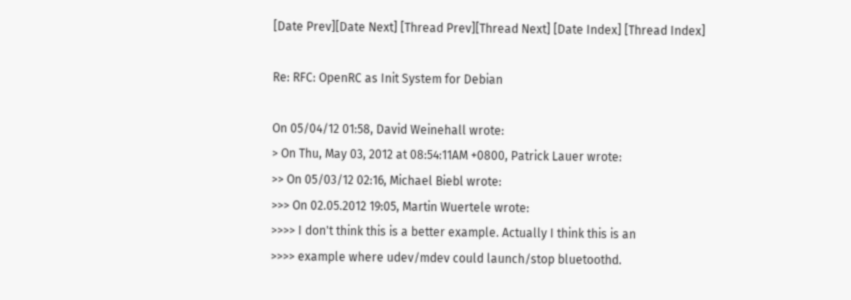[Date Prev][Date Next] [Thread Prev][Thread Next] [Date Index] [Thread Index]

Re: RFC: OpenRC as Init System for Debian

On 05/04/12 01:58, David Weinehall wrote:
> On Thu, May 03, 2012 at 08:54:11AM +0800, Patrick Lauer wrote:
>> On 05/03/12 02:16, Michael Biebl wrote:
>>> On 02.05.2012 19:05, Martin Wuertele wrote:
>>>> I don't think this is a better example. Actually I think this is an
>>>> example where udev/mdev could launch/stop bluetoothd.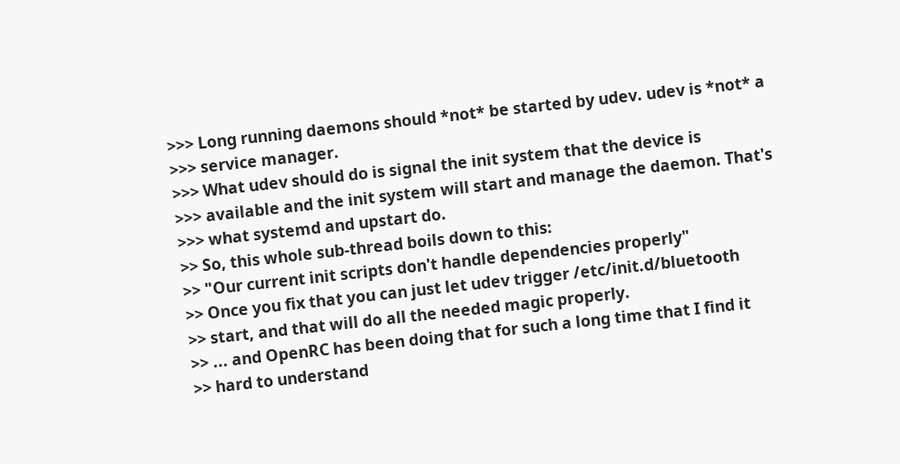>>> Long running daemons should *not* be started by udev. udev is *not* a
>>> service manager.
>>> What udev should do is signal the init system that the device is
>>> available and the init system will start and manage the daemon. That's
>>> what systemd and upstart do.
>> So, this whole sub-thread boils down to this:
>> "Our current init scripts don't handle dependencies properly"
>> Once you fix that you can just let udev trigger /etc/init.d/bluetooth
>> start, and that will do all the needed magic properly.
>> ... and OpenRC has been doing that for such a long time that I find it
>> hard to understand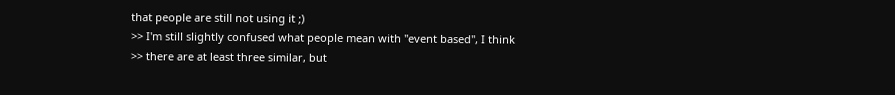that people are still not using it ;)
>> I'm still slightly confused what people mean with "event based", I think
>> there are at least three similar, but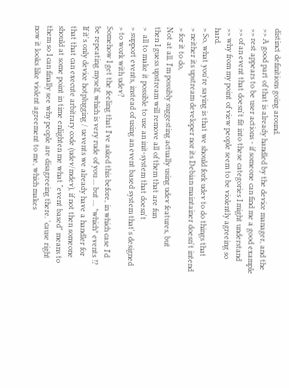distinct definitions going around.
>> A good part of that is already handled by the device manager, and the
>> rest appears to be user actions - if someone can find me a good example
>> of an event that doesn't fit into these categories I might understand
>> why from my point of view people seem to be violently agreeing so hard.
> So, what you're saying is that we should fork udev to do things that
> neither its upstream developer nor its Debian maintainer doesn't intend
> for it to do,
Not at all. I'm possibly suggesting actually using udev features, but
then I guess upstream will remove all of them that are fun
>  all to make it possible to use an init-system that doesn't
> support events, instead of using an event based system that's designed
> to work with udev?
Somehow I get the feeling that I've asked this before, in which case I'd
be repeating myself, which is very rude of you ... but ... *which* events !?
If it's only device hotplugging / uevents we already have a handler for
that that can execute arbitrary code (udev/mdev), if not then someone
should at some point in time enlighten me what "event based" means to
them so I can finally see why people are disagreeing there. 'cause right
now it looks like violent agreement to me, which makes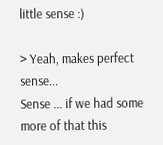little sense :)

> Yeah, makes perfect sense...
Sense ... if we had some more of that this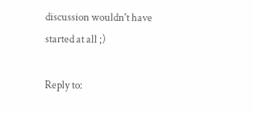discussion wouldn't have
started at all ;)

Reply to: